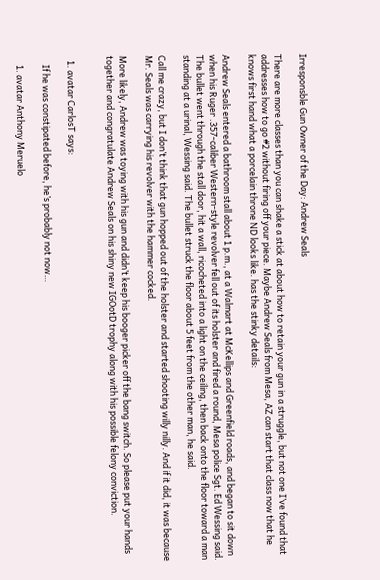Irresponsble Gun Owner of the Day: Andrew Seals

There are more classes than you can shake a stick at about how to retain your gun in a struggle, but not one I’ve found that addresses how to go #2 without firing off your piece. Maybe Andrew Seals from Mesa, AZ can start that class now that he knows first hand what a porcelain throne ND looks like. has the stinky details:

Andrew Seals entered a bathroom stall about 1 p.m., at a Walmart at McKellips and Greenfield roads, and began to sit down when his Ruger .357-caliber Western-style revolver fell out of its holster and fired a round, Mesa police Sgt. Ed Wessing said. The bullet went through the stall door, hit a wall, ricocheted into a light on the ceiling, then back onto the floor toward a man standing at a urinal, Wessing said. The bullet struck the floor about 5 feet from the other man, he said.

Call me crazy, but I don’t think that gun hopped out of the holster and started shooting willy nilly. And if it did, it was because Mr. Seals was carrying his revolver with the hammer cocked.

More likely, Andrew was toying with his gun and didn’t keep his booger picker off the bang switch. So please put your hands together and congratulate Andrew Seals on his shiny new IGOotD trophy along with his possible felony conviction.


  1. avatar CarlosT says:

    If he was constipated before, he’s probably not now…

    1. avatar Anthony Meruelo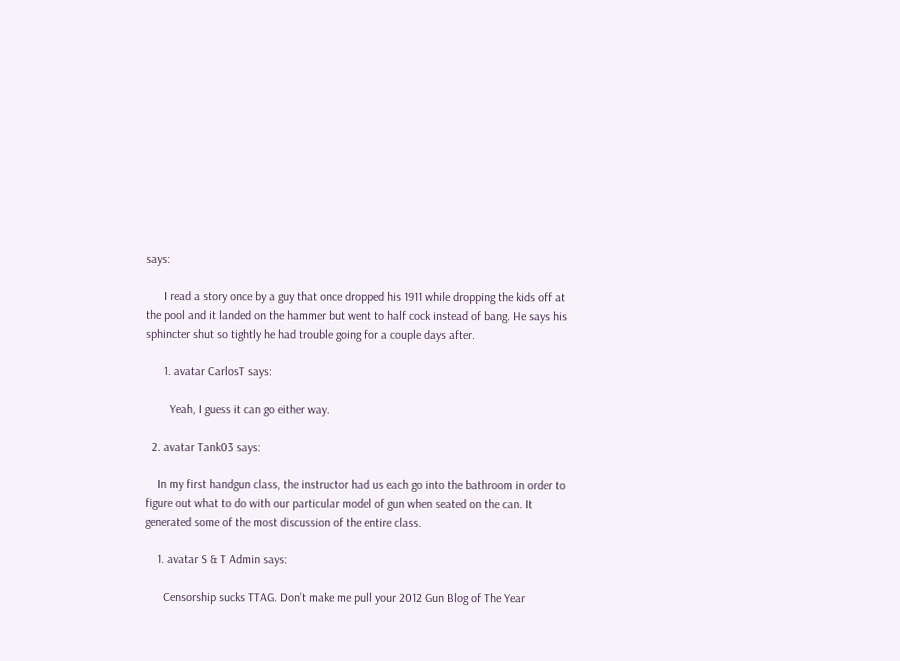says:

      I read a story once by a guy that once dropped his 1911 while dropping the kids off at the pool and it landed on the hammer but went to half cock instead of bang. He says his sphincter shut so tightly he had trouble going for a couple days after.

      1. avatar CarlosT says:

        Yeah, I guess it can go either way.

  2. avatar Tank03 says:

    In my first handgun class, the instructor had us each go into the bathroom in order to figure out what to do with our particular model of gun when seated on the can. It generated some of the most discussion of the entire class.

    1. avatar S & T Admin says:

      Censorship sucks TTAG. Don’t make me pull your 2012 Gun Blog of The Year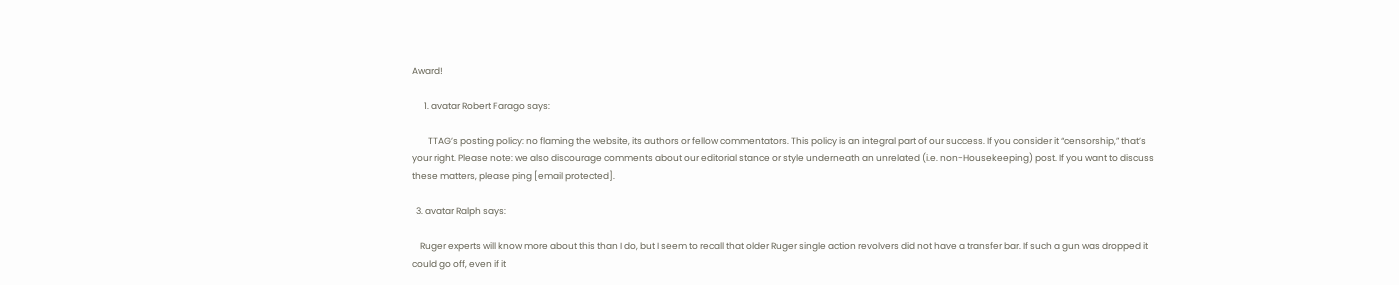Award!

      1. avatar Robert Farago says:

        TTAG’s posting policy: no flaming the website, its authors or fellow commentators. This policy is an integral part of our success. If you consider it “censorship,” that’s your right. Please note: we also discourage comments about our editorial stance or style underneath an unrelated (i.e. non-Housekeeping) post. If you want to discuss these matters, please ping [email protected].

  3. avatar Ralph says:

    Ruger experts will know more about this than I do, but I seem to recall that older Ruger single action revolvers did not have a transfer bar. If such a gun was dropped it could go off, even if it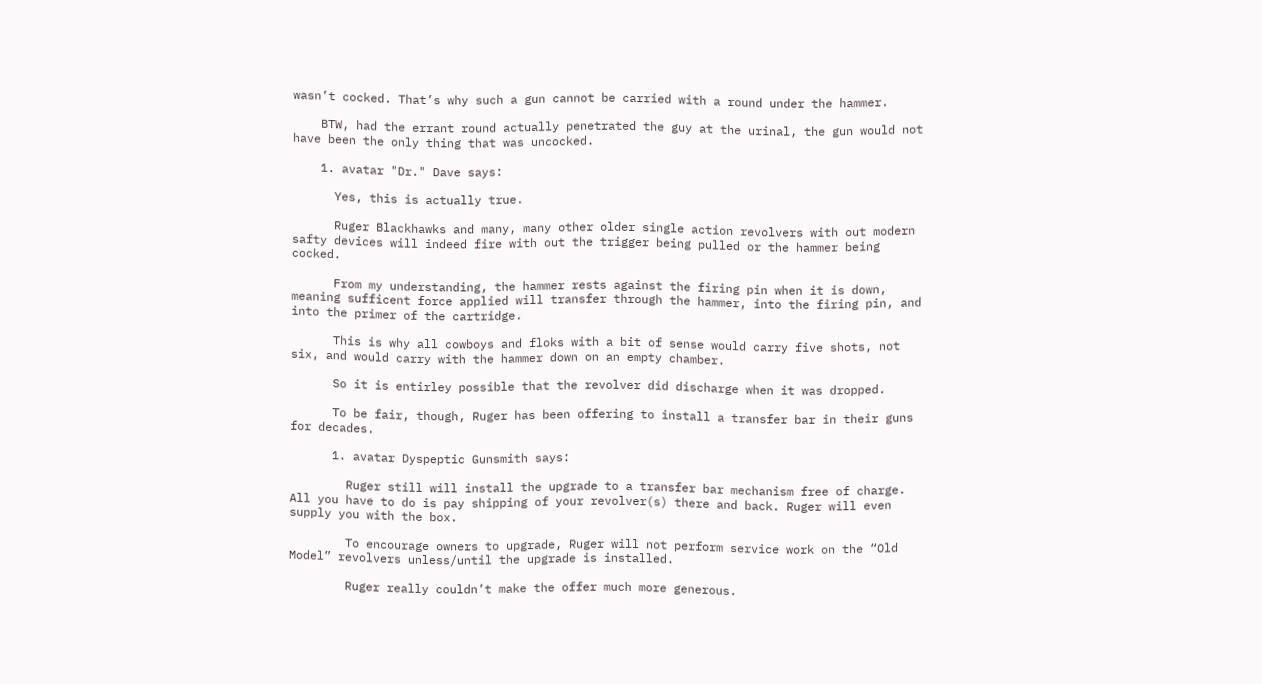wasn’t cocked. That’s why such a gun cannot be carried with a round under the hammer.

    BTW, had the errant round actually penetrated the guy at the urinal, the gun would not have been the only thing that was uncocked.

    1. avatar "Dr." Dave says:

      Yes, this is actually true.

      Ruger Blackhawks and many, many other older single action revolvers with out modern safty devices will indeed fire with out the trigger being pulled or the hammer being cocked.

      From my understanding, the hammer rests against the firing pin when it is down, meaning sufficent force applied will transfer through the hammer, into the firing pin, and into the primer of the cartridge.

      This is why all cowboys and floks with a bit of sense would carry five shots, not six, and would carry with the hammer down on an empty chamber.

      So it is entirley possible that the revolver did discharge when it was dropped.

      To be fair, though, Ruger has been offering to install a transfer bar in their guns for decades.

      1. avatar Dyspeptic Gunsmith says:

        Ruger still will install the upgrade to a transfer bar mechanism free of charge. All you have to do is pay shipping of your revolver(s) there and back. Ruger will even supply you with the box.

        To encourage owners to upgrade, Ruger will not perform service work on the “Old Model” revolvers unless/until the upgrade is installed.

        Ruger really couldn’t make the offer much more generous.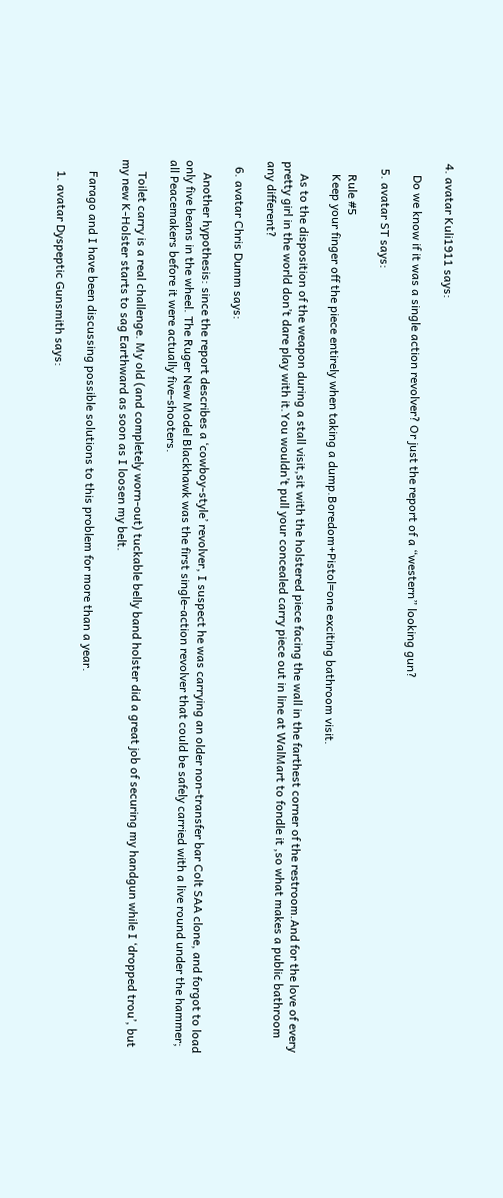4. avatar Kuli1911 says:

    Do we know if it was a single action revolver? Or just the report of a “western” looking gun?

  5. avatar ST says:

    Rule #5
    Keep your finger off the piece entirely when taking a dump.Boredom+Pistol=one exciting bathroom visit.

    As to the disposition of the weapon during a stall visit,sit with the holstered piece facing the wall in the farthest corner of the restroom.And for the love of every pretty girl in the world don’t dare play with it.You wouldn’t pull your concealed carry piece out in line at WalMart to fondle it ,so what makes a public bathroom any different?

  6. avatar Chris Dumm says:

    Another hypothesis: since the report describes a ‘cowboy-style’ revolver, I suspect he was carrying an older non-transfer bar Colt SAA clone, and forgot to load only five beans in the wheel. The Ruger New Model Blackhawk was the first single-action revolver that could be safely carried with a live round under the hammer; all Peacemakers before it were actually five-shooters.

    Toilet carry is a real challenge. My old (and completely worn-out) tuckable belly band holster did a great job of securing my handgun while I ‘dropped trou’, but my new K-Holster starts to sag Earthward as soon as I loosen my belt.

    Farago and I have been discussing possible solutions to this problem for more than a year.

    1. avatar Dyspeptic Gunsmith says: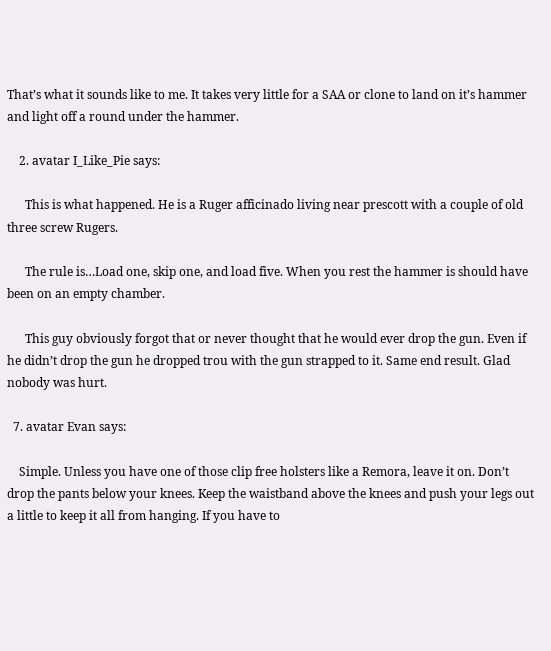That’s what it sounds like to me. It takes very little for a SAA or clone to land on it’s hammer and light off a round under the hammer.

    2. avatar I_Like_Pie says:

      This is what happened. He is a Ruger afficinado living near prescott with a couple of old three screw Rugers.

      The rule is…Load one, skip one, and load five. When you rest the hammer is should have been on an empty chamber.

      This guy obviously forgot that or never thought that he would ever drop the gun. Even if he didn’t drop the gun he dropped trou with the gun strapped to it. Same end result. Glad nobody was hurt.

  7. avatar Evan says:

    Simple. Unless you have one of those clip free holsters like a Remora, leave it on. Don’t drop the pants below your knees. Keep the waistband above the knees and push your legs out a little to keep it all from hanging. If you have to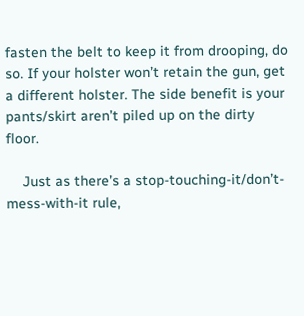fasten the belt to keep it from drooping, do so. If your holster won’t retain the gun, get a different holster. The side benefit is your pants/skirt aren’t piled up on the dirty floor.

    Just as there’s a stop-touching-it/don’t-mess-with-it rule,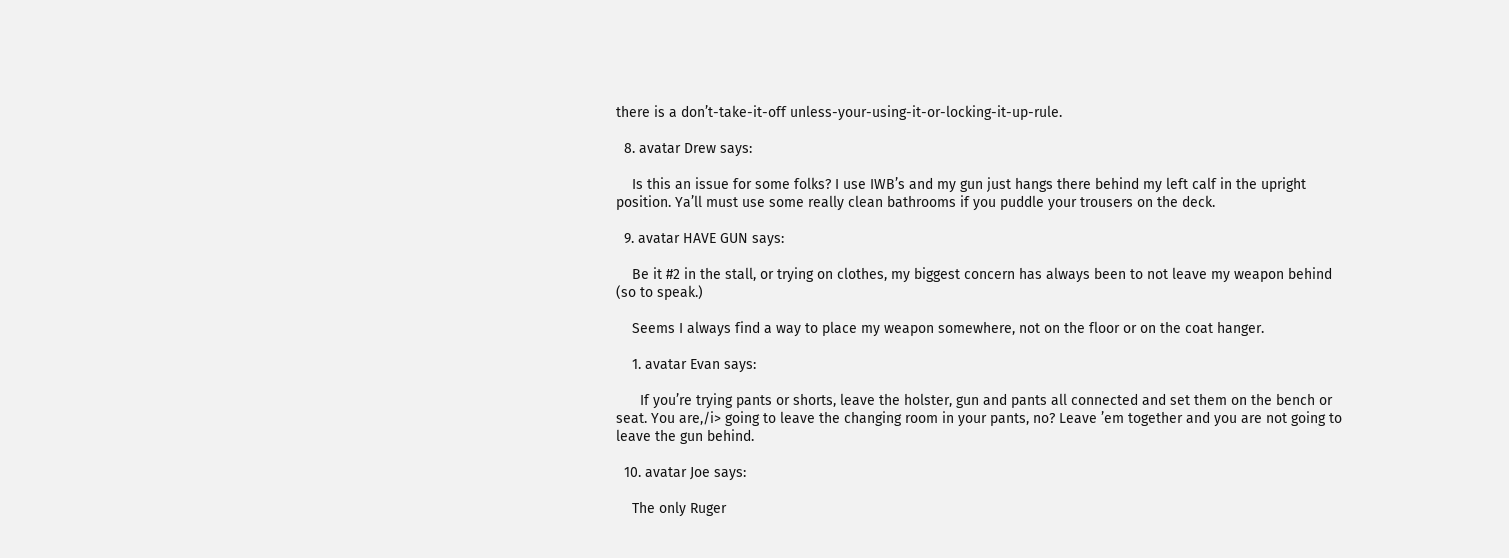there is a don’t-take-it-off unless-your-using-it-or-locking-it-up-rule.

  8. avatar Drew says:

    Is this an issue for some folks? I use IWB’s and my gun just hangs there behind my left calf in the upright position. Ya’ll must use some really clean bathrooms if you puddle your trousers on the deck.

  9. avatar HAVE GUN says:

    Be it #2 in the stall, or trying on clothes, my biggest concern has always been to not leave my weapon behind (so to speak.)

    Seems I always find a way to place my weapon somewhere, not on the floor or on the coat hanger.

    1. avatar Evan says:

      If you’re trying pants or shorts, leave the holster, gun and pants all connected and set them on the bench or seat. You are,/i> going to leave the changing room in your pants, no? Leave ’em together and you are not going to leave the gun behind.

  10. avatar Joe says:

    The only Ruger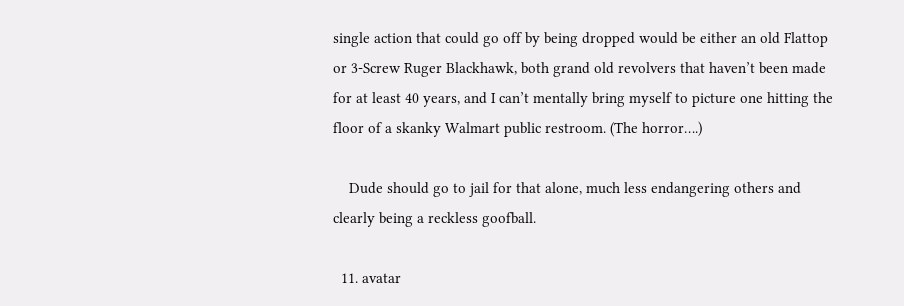single action that could go off by being dropped would be either an old Flattop or 3-Screw Ruger Blackhawk, both grand old revolvers that haven’t been made for at least 40 years, and I can’t mentally bring myself to picture one hitting the floor of a skanky Walmart public restroom. (The horror….)

    Dude should go to jail for that alone, much less endangering others and clearly being a reckless goofball.

  11. avatar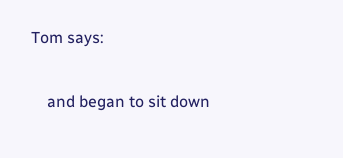Tom says:

    and began to sit down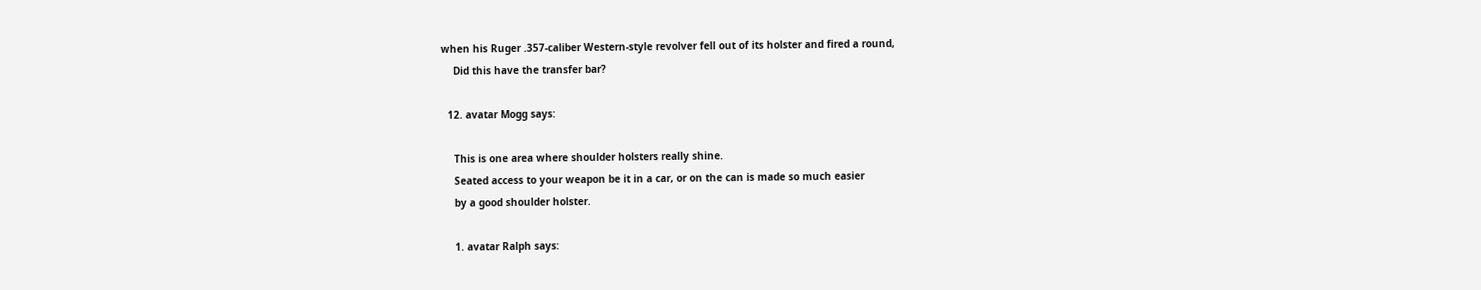when his Ruger .357-caliber Western-style revolver fell out of its holster and fired a round,
    Did this have the transfer bar?

  12. avatar Mogg says:

    This is one area where shoulder holsters really shine.
    Seated access to your weapon be it in a car, or on the can is made so much easier
    by a good shoulder holster.

    1. avatar Ralph says: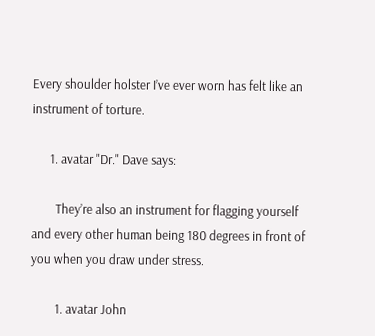Every shoulder holster I’ve ever worn has felt like an instrument of torture.

      1. avatar "Dr." Dave says:

        They’re also an instrument for flagging yourself and every other human being 180 degrees in front of you when you draw under stress.

        1. avatar John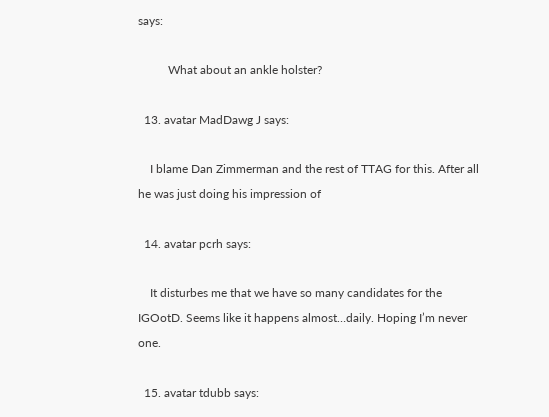says:

          What about an ankle holster?

  13. avatar MadDawg J says:

    I blame Dan Zimmerman and the rest of TTAG for this. After all he was just doing his impression of

  14. avatar pcrh says:

    It disturbes me that we have so many candidates for the IGOotD. Seems like it happens almost…daily. Hoping I’m never one.

  15. avatar tdubb says: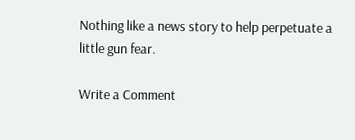Nothing like a news story to help perpetuate a little gun fear.

Write a Comment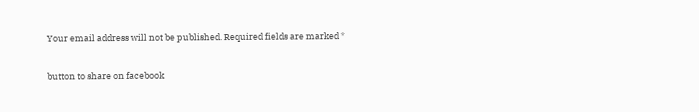Your email address will not be published. Required fields are marked *

button to share on facebook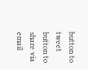button to tweet
button to share via email